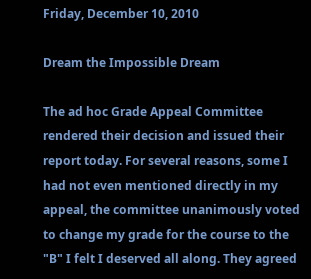Friday, December 10, 2010

Dream the Impossible Dream

The ad hoc Grade Appeal Committee rendered their decision and issued their report today. For several reasons, some I had not even mentioned directly in my appeal, the committee unanimously voted to change my grade for the course to the "B" I felt I deserved all along. They agreed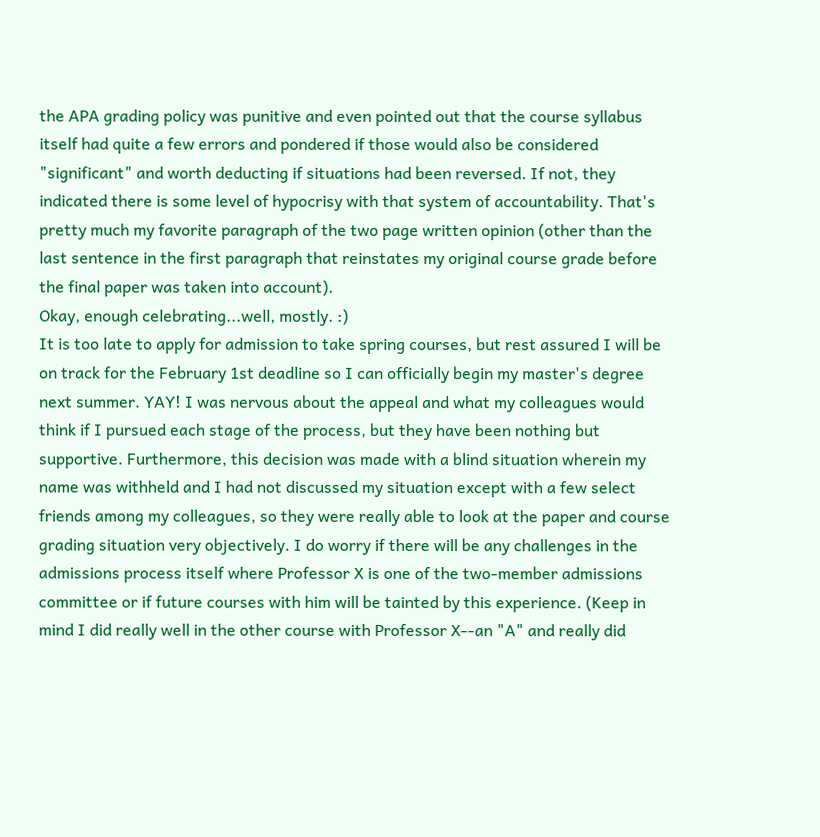the APA grading policy was punitive and even pointed out that the course syllabus itself had quite a few errors and pondered if those would also be considered "significant" and worth deducting if situations had been reversed. If not, they indicated there is some level of hypocrisy with that system of accountability. That's pretty much my favorite paragraph of the two page written opinion (other than the last sentence in the first paragraph that reinstates my original course grade before the final paper was taken into account).
Okay, enough celebrating...well, mostly. :)
It is too late to apply for admission to take spring courses, but rest assured I will be on track for the February 1st deadline so I can officially begin my master's degree next summer. YAY! I was nervous about the appeal and what my colleagues would think if I pursued each stage of the process, but they have been nothing but supportive. Furthermore, this decision was made with a blind situation wherein my name was withheld and I had not discussed my situation except with a few select friends among my colleagues, so they were really able to look at the paper and course grading situation very objectively. I do worry if there will be any challenges in the admissions process itself where Professor X is one of the two-member admissions committee or if future courses with him will be tainted by this experience. (Keep in mind I did really well in the other course with Professor X--an "A" and really did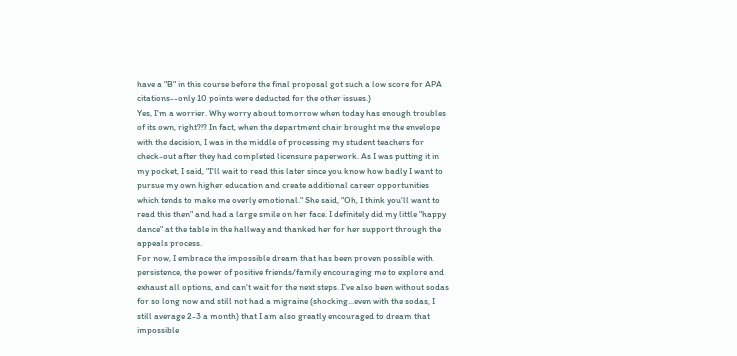have a "B" in this course before the final proposal got such a low score for APA citations--only 10 points were deducted for the other issues.)
Yes, I'm a worrier. Why worry about tomorrow when today has enough troubles of its own, right?!? In fact, when the department chair brought me the envelope with the decision, I was in the middle of processing my student teachers for check-out after they had completed licensure paperwork. As I was putting it in my pocket, I said, "I'll wait to read this later since you know how badly I want to pursue my own higher education and create additional career opportunities which tends to make me overly emotional." She said, "Oh, I think you'll want to read this then" and had a large smile on her face. I definitely did my little "happy dance" at the table in the hallway and thanked her for her support through the appeals process.
For now, I embrace the impossible dream that has been proven possible with persistence, the power of positive friends/family encouraging me to explore and exhaust all options, and can't wait for the next steps. I've also been without sodas for so long now and still not had a migraine (shocking...even with the sodas, I still average 2-3 a month) that I am also greatly encouraged to dream that impossible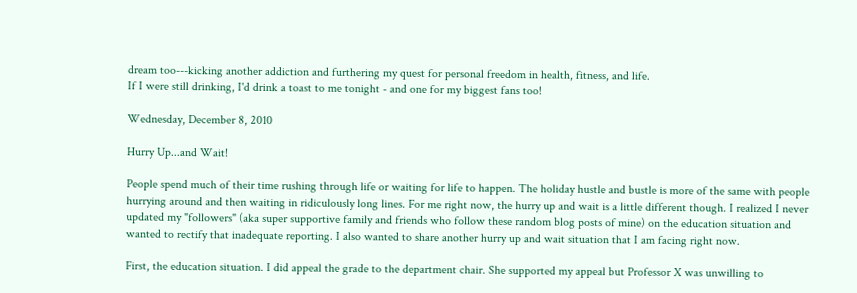dream too---kicking another addiction and furthering my quest for personal freedom in health, fitness, and life.
If I were still drinking, I'd drink a toast to me tonight - and one for my biggest fans too!

Wednesday, December 8, 2010

Hurry Up...and Wait!

People spend much of their time rushing through life or waiting for life to happen. The holiday hustle and bustle is more of the same with people hurrying around and then waiting in ridiculously long lines. For me right now, the hurry up and wait is a little different though. I realized I never updated my "followers" (aka super supportive family and friends who follow these random blog posts of mine) on the education situation and wanted to rectify that inadequate reporting. I also wanted to share another hurry up and wait situation that I am facing right now.

First, the education situation. I did appeal the grade to the department chair. She supported my appeal but Professor X was unwilling to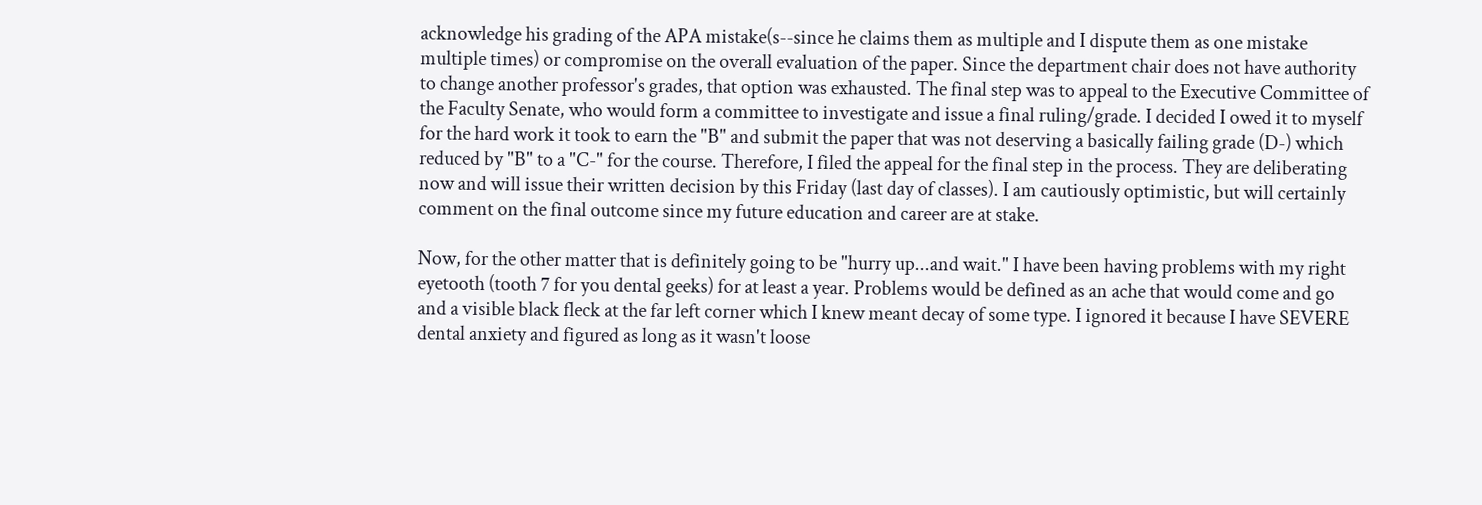acknowledge his grading of the APA mistake(s--since he claims them as multiple and I dispute them as one mistake multiple times) or compromise on the overall evaluation of the paper. Since the department chair does not have authority to change another professor's grades, that option was exhausted. The final step was to appeal to the Executive Committee of the Faculty Senate, who would form a committee to investigate and issue a final ruling/grade. I decided I owed it to myself for the hard work it took to earn the "B" and submit the paper that was not deserving a basically failing grade (D-) which reduced by "B" to a "C-" for the course. Therefore, I filed the appeal for the final step in the process. They are deliberating now and will issue their written decision by this Friday (last day of classes). I am cautiously optimistic, but will certainly comment on the final outcome since my future education and career are at stake.

Now, for the other matter that is definitely going to be "hurry up...and wait." I have been having problems with my right eyetooth (tooth 7 for you dental geeks) for at least a year. Problems would be defined as an ache that would come and go and a visible black fleck at the far left corner which I knew meant decay of some type. I ignored it because I have SEVERE dental anxiety and figured as long as it wasn't loose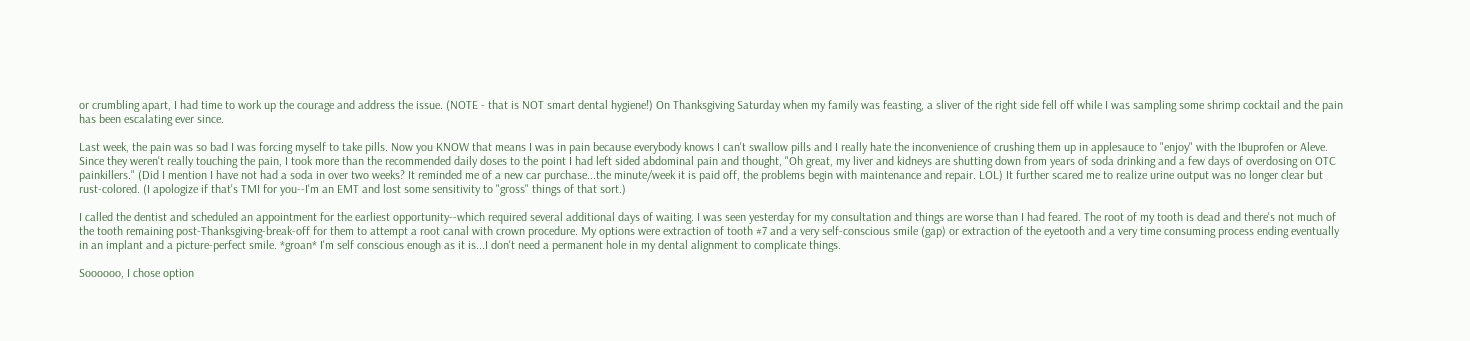or crumbling apart, I had time to work up the courage and address the issue. (NOTE - that is NOT smart dental hygiene!) On Thanksgiving Saturday when my family was feasting, a sliver of the right side fell off while I was sampling some shrimp cocktail and the pain has been escalating ever since.

Last week, the pain was so bad I was forcing myself to take pills. Now you KNOW that means I was in pain because everybody knows I can't swallow pills and I really hate the inconvenience of crushing them up in applesauce to "enjoy" with the Ibuprofen or Aleve. Since they weren't really touching the pain, I took more than the recommended daily doses to the point I had left sided abdominal pain and thought, "Oh great, my liver and kidneys are shutting down from years of soda drinking and a few days of overdosing on OTC painkillers." (Did I mention I have not had a soda in over two weeks? It reminded me of a new car purchase...the minute/week it is paid off, the problems begin with maintenance and repair. LOL) It further scared me to realize urine output was no longer clear but rust-colored. (I apologize if that's TMI for you--I'm an EMT and lost some sensitivity to "gross" things of that sort.)

I called the dentist and scheduled an appointment for the earliest opportunity--which required several additional days of waiting. I was seen yesterday for my consultation and things are worse than I had feared. The root of my tooth is dead and there's not much of the tooth remaining post-Thanksgiving-break-off for them to attempt a root canal with crown procedure. My options were extraction of tooth #7 and a very self-conscious smile (gap) or extraction of the eyetooth and a very time consuming process ending eventually in an implant and a picture-perfect smile. *groan* I'm self conscious enough as it is...I don't need a permanent hole in my dental alignment to complicate things.

Soooooo, I chose option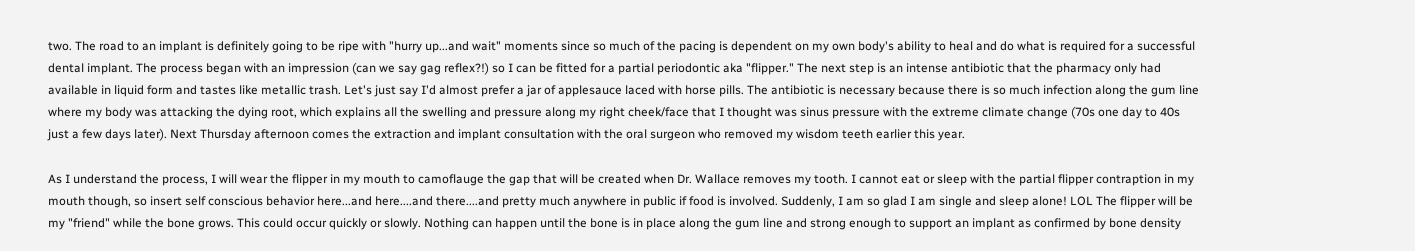two. The road to an implant is definitely going to be ripe with "hurry up...and wait" moments since so much of the pacing is dependent on my own body's ability to heal and do what is required for a successful dental implant. The process began with an impression (can we say gag reflex?!) so I can be fitted for a partial periodontic aka "flipper." The next step is an intense antibiotic that the pharmacy only had available in liquid form and tastes like metallic trash. Let's just say I'd almost prefer a jar of applesauce laced with horse pills. The antibiotic is necessary because there is so much infection along the gum line where my body was attacking the dying root, which explains all the swelling and pressure along my right cheek/face that I thought was sinus pressure with the extreme climate change (70s one day to 40s just a few days later). Next Thursday afternoon comes the extraction and implant consultation with the oral surgeon who removed my wisdom teeth earlier this year.

As I understand the process, I will wear the flipper in my mouth to camoflauge the gap that will be created when Dr. Wallace removes my tooth. I cannot eat or sleep with the partial flipper contraption in my mouth though, so insert self conscious behavior here...and here....and there....and pretty much anywhere in public if food is involved. Suddenly, I am so glad I am single and sleep alone! LOL The flipper will be my "friend" while the bone grows. This could occur quickly or slowly. Nothing can happen until the bone is in place along the gum line and strong enough to support an implant as confirmed by bone density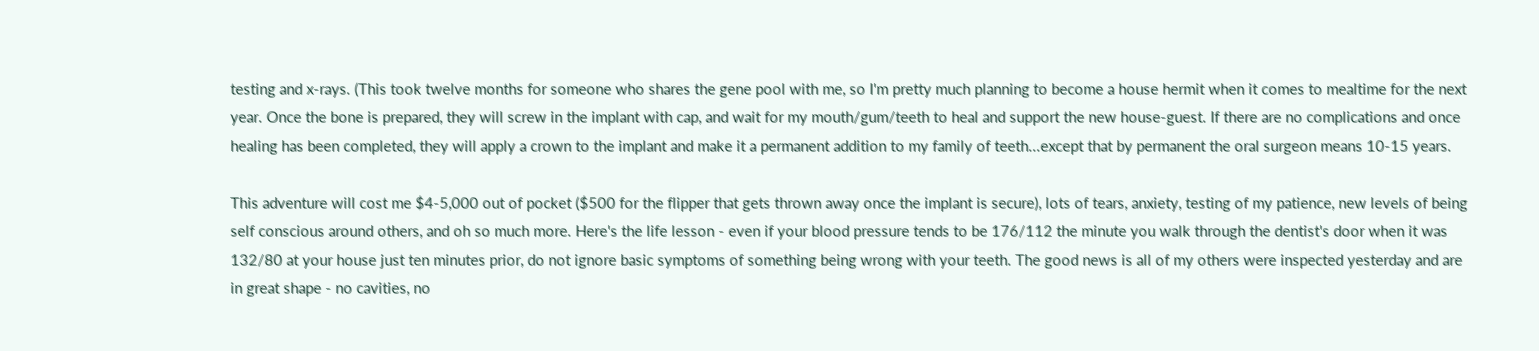testing and x-rays. (This took twelve months for someone who shares the gene pool with me, so I'm pretty much planning to become a house hermit when it comes to mealtime for the next year. Once the bone is prepared, they will screw in the implant with cap, and wait for my mouth/gum/teeth to heal and support the new house-guest. If there are no complications and once healing has been completed, they will apply a crown to the implant and make it a permanent addition to my family of teeth...except that by permanent the oral surgeon means 10-15 years.

This adventure will cost me $4-5,000 out of pocket ($500 for the flipper that gets thrown away once the implant is secure), lots of tears, anxiety, testing of my patience, new levels of being self conscious around others, and oh so much more. Here's the life lesson - even if your blood pressure tends to be 176/112 the minute you walk through the dentist's door when it was 132/80 at your house just ten minutes prior, do not ignore basic symptoms of something being wrong with your teeth. The good news is all of my others were inspected yesterday and are in great shape - no cavities, no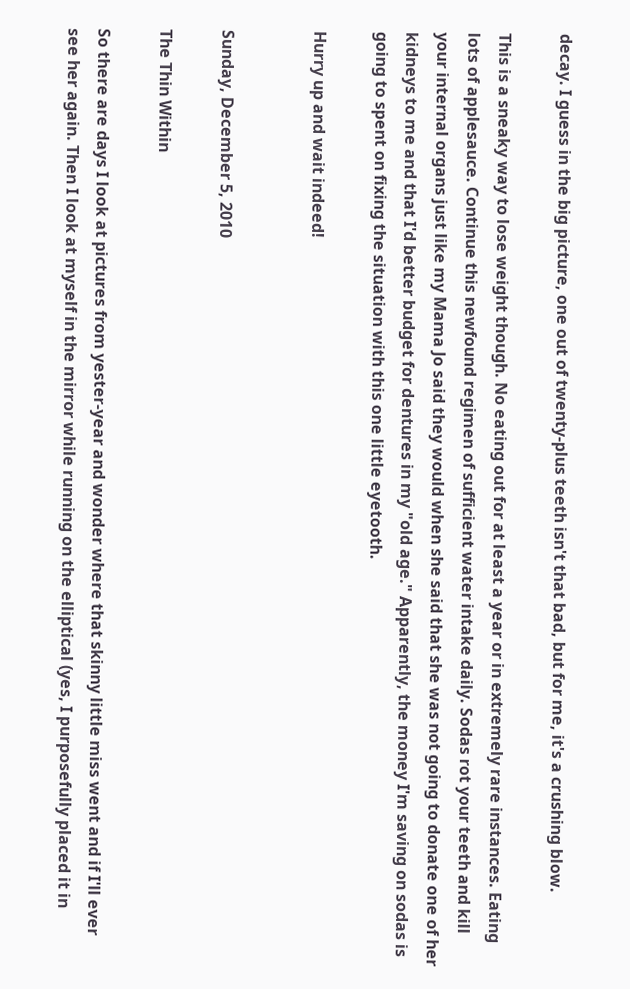decay. I guess in the big picture, one out of twenty-plus teeth isn't that bad, but for me, it's a crushing blow.

This is a sneaky way to lose weight though. No eating out for at least a year or in extremely rare instances. Eating lots of applesauce. Continue this newfound regimen of sufficient water intake daily. Sodas rot your teeth and kill your internal organs just like my Mama Jo said they would when she said that she was not going to donate one of her kidneys to me and that I'd better budget for dentures in my "old age." Apparently, the money I'm saving on sodas is going to spent on fixing the situation with this one little eyetooth.

Hurry up and wait indeed!


Sunday, December 5, 2010

The Thin Within

So there are days I look at pictures from yester-year and wonder where that skinny little miss went and if I'll ever see her again. Then I look at myself in the mirror while running on the elliptical (yes, I purposefully placed it in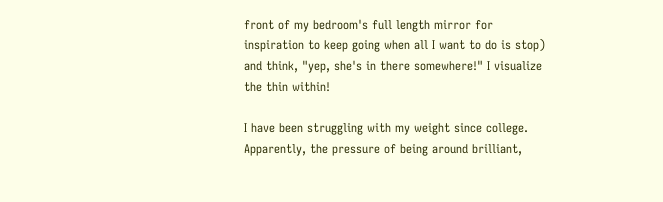front of my bedroom's full length mirror for inspiration to keep going when all I want to do is stop) and think, "yep, she's in there somewhere!" I visualize the thin within!

I have been struggling with my weight since college. Apparently, the pressure of being around brilliant,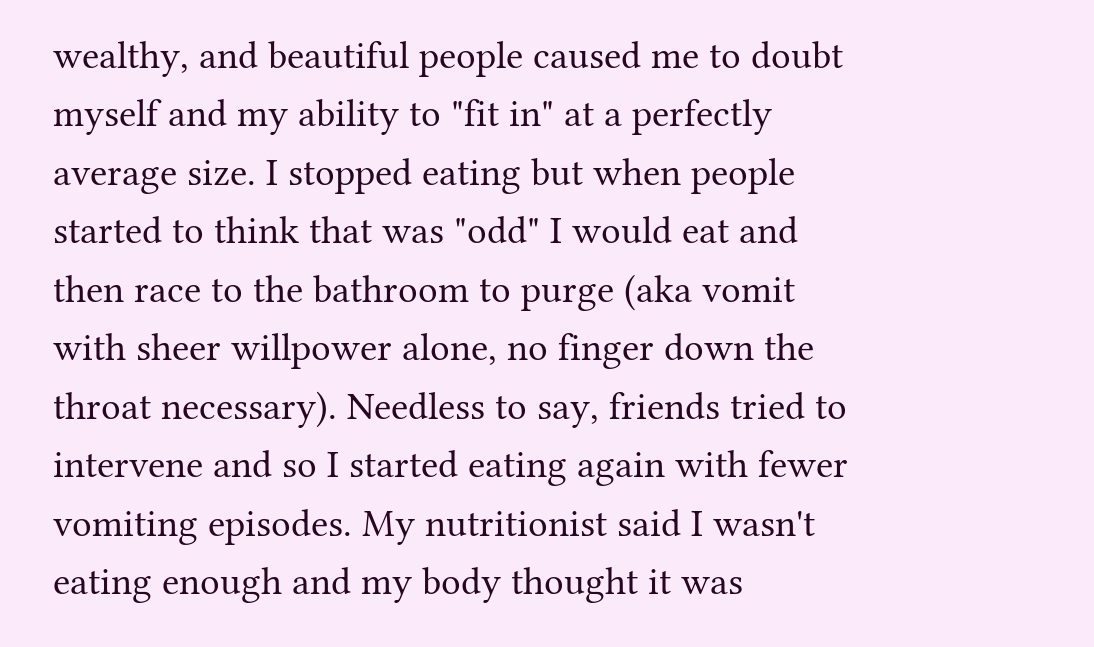wealthy, and beautiful people caused me to doubt myself and my ability to "fit in" at a perfectly average size. I stopped eating but when people started to think that was "odd" I would eat and then race to the bathroom to purge (aka vomit with sheer willpower alone, no finger down the throat necessary). Needless to say, friends tried to intervene and so I started eating again with fewer vomiting episodes. My nutritionist said I wasn't eating enough and my body thought it was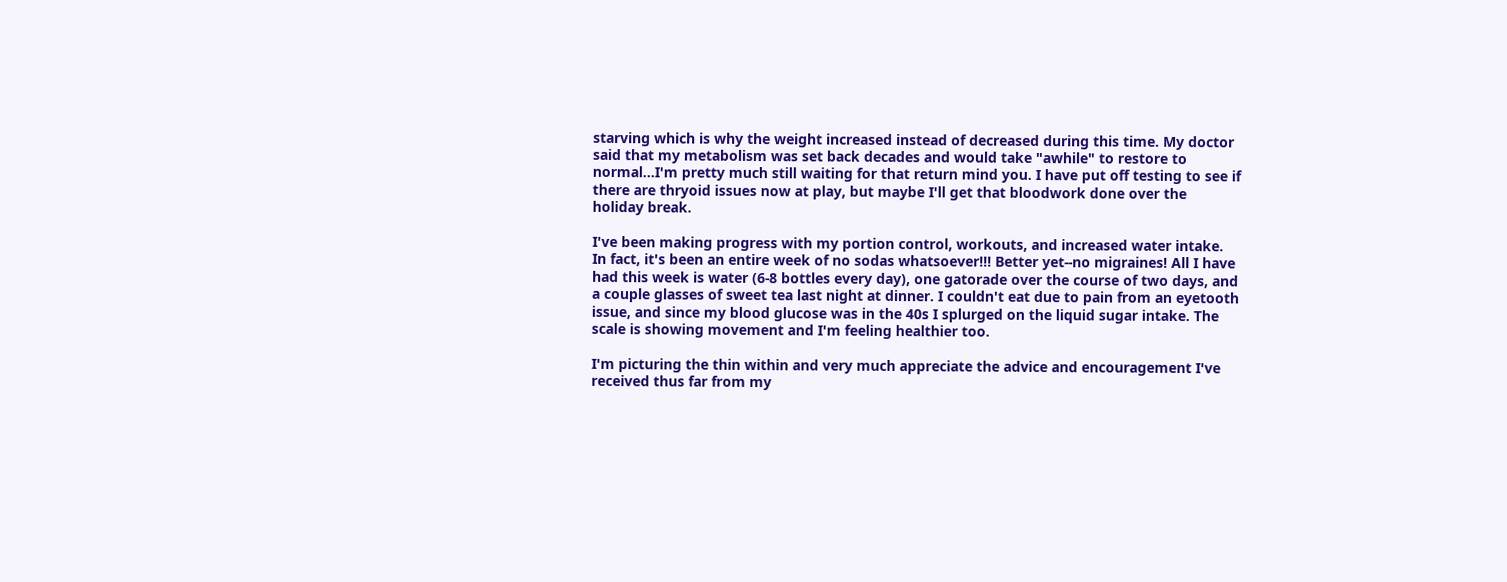starving which is why the weight increased instead of decreased during this time. My doctor said that my metabolism was set back decades and would take "awhile" to restore to normal...I'm pretty much still waiting for that return mind you. I have put off testing to see if there are thryoid issues now at play, but maybe I'll get that bloodwork done over the holiday break.

I've been making progress with my portion control, workouts, and increased water intake. In fact, it's been an entire week of no sodas whatsoever!!! Better yet--no migraines! All I have had this week is water (6-8 bottles every day), one gatorade over the course of two days, and a couple glasses of sweet tea last night at dinner. I couldn't eat due to pain from an eyetooth issue, and since my blood glucose was in the 40s I splurged on the liquid sugar intake. The scale is showing movement and I'm feeling healthier too.

I'm picturing the thin within and very much appreciate the advice and encouragement I've received thus far from my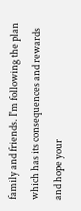family and friends. I'm following the plan which has its consequences and rewards and hope your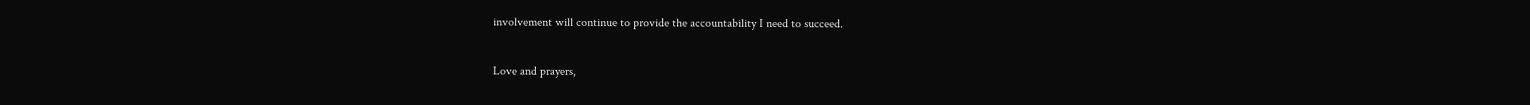involvement will continue to provide the accountability I need to succeed.

Love and prayers,